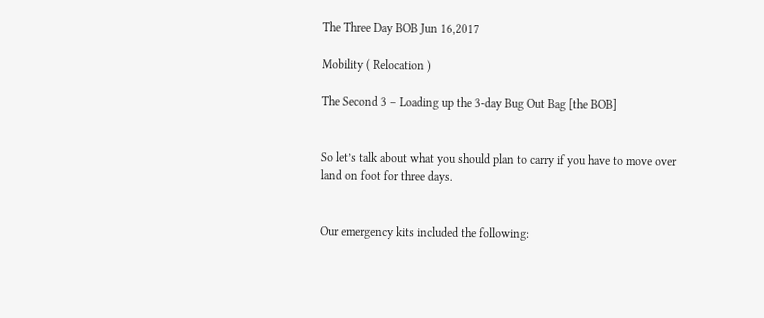The Three Day BOB Jun 16,2017

Mobility ( Relocation )

The Second 3 – Loading up the 3-day Bug Out Bag [the BOB]


So let’s talk about what you should plan to carry if you have to move over land on foot for three days.


Our emergency kits included the following: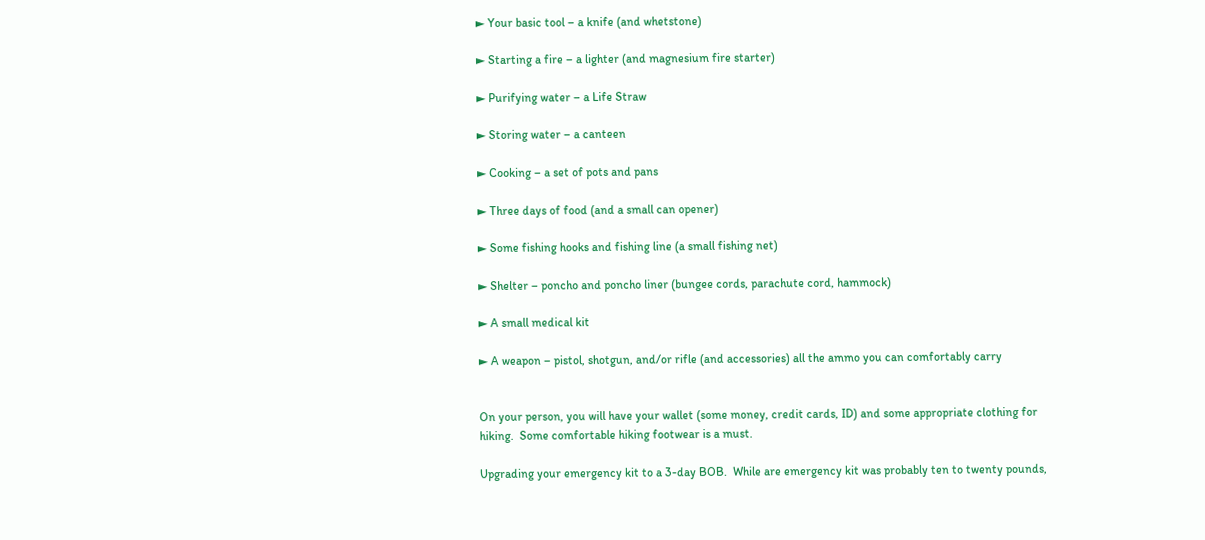► Your basic tool – a knife (and whetstone)

► Starting a fire – a lighter (and magnesium fire starter)

► Purifying water – a Life Straw

► Storing water – a canteen

► Cooking – a set of pots and pans

► Three days of food (and a small can opener)

► Some fishing hooks and fishing line (a small fishing net)

► Shelter – poncho and poncho liner (bungee cords, parachute cord, hammock)

► A small medical kit

► A weapon – pistol, shotgun, and/or rifle (and accessories) all the ammo you can comfortably carry


On your person, you will have your wallet (some money, credit cards, ID) and some appropriate clothing for hiking.  Some comfortable hiking footwear is a must.

Upgrading your emergency kit to a 3-day BOB.  While are emergency kit was probably ten to twenty pounds,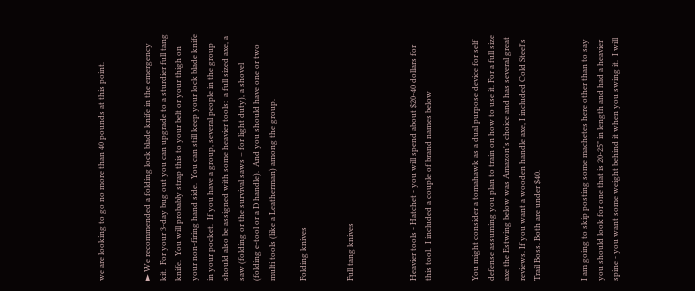we are looking to go no more than 40 pounds at this point.


► We recommended a folding lock blade knife in the emergency kit.  For your 3-day bug out you can upgrade to a sturdier full tang knife.  You will probably strap this to your belt or your thigh on your non-firing hand side.  You can still keep your lock blade knife in your pocket.  If you have a group, several people in the group should also be assigned with some heavier tools:  a full sized axe, a saw (folding or the survival saws – for light duty), a shovel (folding e-tool or a D handle).  And you should have one or two multi tools (like a Leatherman) among the group.

Folding knives


Full tang knives



Heavier tools - Hatchet - you will spend about $20-40 dollars for this tool.  I included a couple of brand names below


You might consider a tomahawk as a dual purpose device for self defense assuming you plan to train on how to use it. For a full size axe the Estwing below was Amazon's choice and has several great reviews. If you want a wooden handle axe, I included Cold Steel's Trail Boss. Both are under $40.


I am going to skip posting some machetes here other than to say you should look for one that is 20-25" in length and had a heavier spine - you want some weight behind it when you swing it.  I will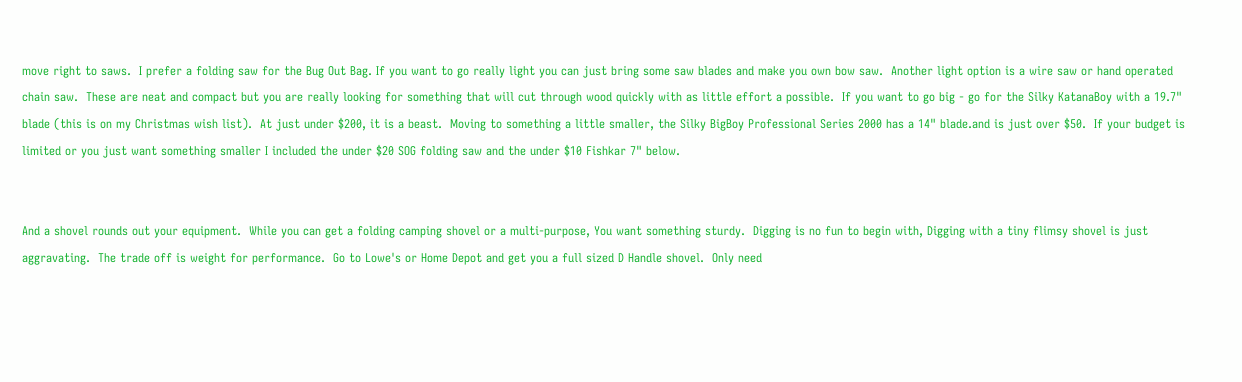move right to saws.  I prefer a folding saw for the Bug Out Bag. If you want to go really light you can just bring some saw blades and make you own bow saw.  Another light option is a wire saw or hand operated chain saw.  These are neat and compact but you are really looking for something that will cut through wood quickly with as little effort a possible.  If you want to go big - go for the Silky KatanaBoy with a 19.7" blade (this is on my Christmas wish list).  At just under $200, it is a beast.  Moving to something a little smaller, the Silky BigBoy Professional Series 2000 has a 14" blade.and is just over $50.  If your budget is limited or you just want something smaller I included the under $20 SOG folding saw and the under $10 Fishkar 7" below.


And a shovel rounds out your equipment.  While you can get a folding camping shovel or a multi-purpose, You want something sturdy.  Digging is no fun to begin with, Digging with a tiny flimsy shovel is just aggravating.  The trade off is weight for performance.  Go to Lowe's or Home Depot and get you a full sized D Handle shovel.  Only need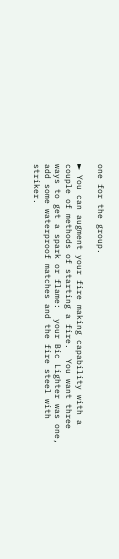one for the group.

► You can augment your fire making capability with a couple of methods of starting a fire.  You want three ways to get a spark or flame:  your Bic Lighter was one, add some waterproof matches and the fire steel with striker.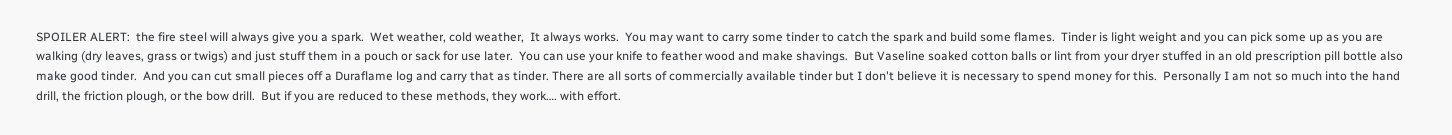SPOILER ALERT:  the fire steel will always give you a spark.  Wet weather, cold weather,  It always works.  You may want to carry some tinder to catch the spark and build some flames.  Tinder is light weight and you can pick some up as you are walking (dry leaves, grass or twigs) and just stuff them in a pouch or sack for use later.  You can use your knife to feather wood and make shavings.  But Vaseline soaked cotton balls or lint from your dryer stuffed in an old prescription pill bottle also make good tinder.  And you can cut small pieces off a Duraflame log and carry that as tinder. There are all sorts of commercially available tinder but I don't believe it is necessary to spend money for this.  Personally I am not so much into the hand drill, the friction plough, or the bow drill.  But if you are reduced to these methods, they work…. with effort.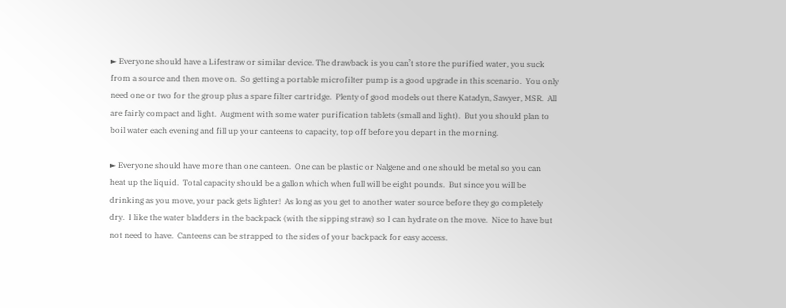► Everyone should have a Lifestraw or similar device. The drawback is you can’t store the purified water, you suck from a source and then move on.  So getting a portable microfilter pump is a good upgrade in this scenario.  You only need one or two for the group plus a spare filter cartridge.  Plenty of good models out there Katadyn, Sawyer, MSR.  All are fairly compact and light.  Augment with some water purification tablets (small and light).  But you should plan to boil water each evening and fill up your canteens to capacity, top off before you depart in the morning.

► Everyone should have more than one canteen.  One can be plastic or Nalgene and one should be metal so you can heat up the liquid.  Total capacity should be a gallon which when full will be eight pounds.  But since you will be drinking as you move, your pack gets lighter!  As long as you get to another water source before they go completely dry.  I like the water bladders in the backpack (with the sipping straw) so I can hydrate on the move.  Nice to have but not need to have.  Canteens can be strapped to the sides of your backpack for easy access.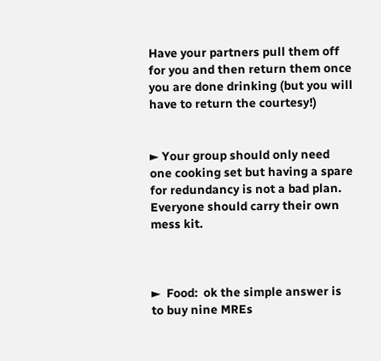Have your partners pull them off for you and then return them once you are done drinking (but you will have to return the courtesy!)


► Your group should only need one cooking set but having a spare for redundancy is not a bad plan.  Everyone should carry their own mess kit.



►  Food:  ok the simple answer is to buy nine MREs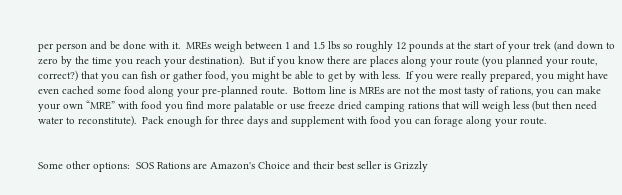per person and be done with it.  MREs weigh between 1 and 1.5 lbs so roughly 12 pounds at the start of your trek (and down to zero by the time you reach your destination).  But if you know there are places along your route (you planned your route, correct?) that you can fish or gather food, you might be able to get by with less.  If you were really prepared, you might have even cached some food along your pre-planned route.  Bottom line is MREs are not the most tasty of rations, you can make your own “MRE” with food you find more palatable or use freeze dried camping rations that will weigh less (but then need water to reconstitute).  Pack enough for three days and supplement with food you can forage along your route.


Some other options:  SOS Rations are Amazon's Choice and their best seller is Grizzly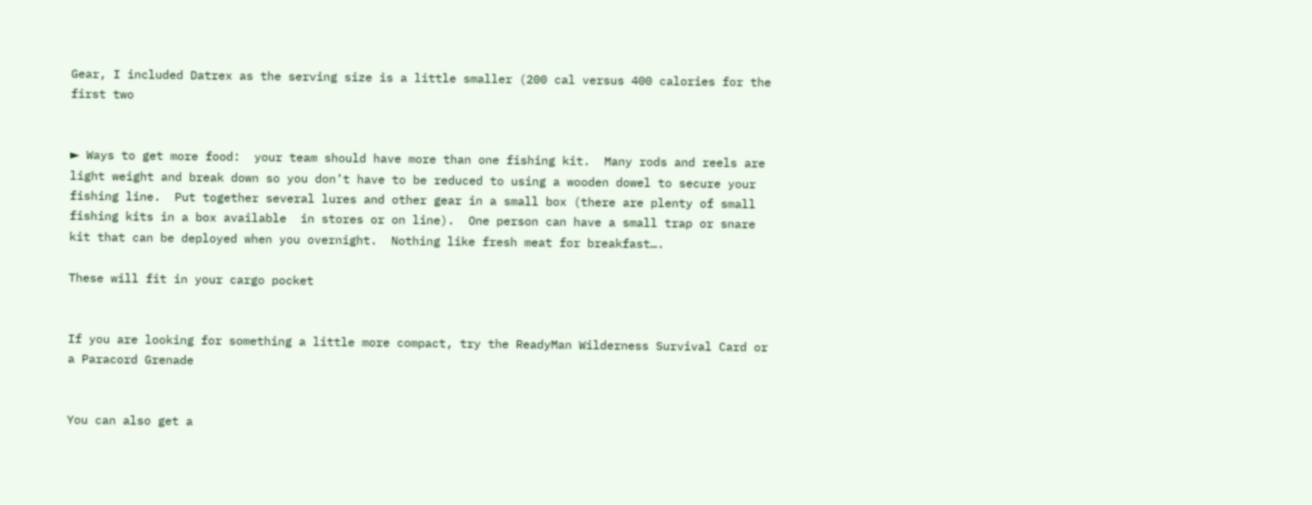Gear, I included Datrex as the serving size is a little smaller (200 cal versus 400 calories for the first two


► Ways to get more food:  your team should have more than one fishing kit.  Many rods and reels are light weight and break down so you don’t have to be reduced to using a wooden dowel to secure your fishing line.  Put together several lures and other gear in a small box (there are plenty of small fishing kits in a box available  in stores or on line).  One person can have a small trap or snare kit that can be deployed when you overnight.  Nothing like fresh meat for breakfast….

These will fit in your cargo pocket


If you are looking for something a little more compact, try the ReadyMan Wilderness Survival Card or a Paracord Grenade


You can also get a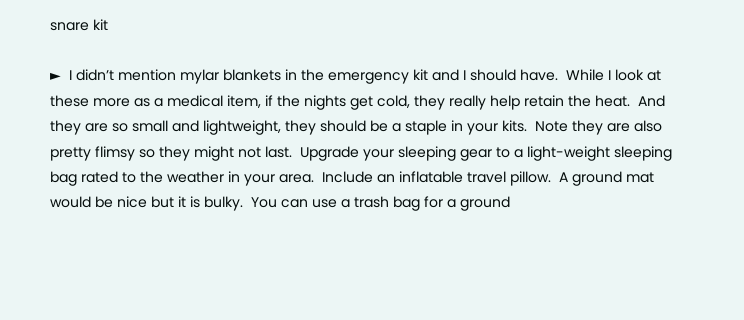snare kit

►  I didn’t mention mylar blankets in the emergency kit and I should have.  While I look at these more as a medical item, if the nights get cold, they really help retain the heat.  And they are so small and lightweight, they should be a staple in your kits.  Note they are also pretty flimsy so they might not last.  Upgrade your sleeping gear to a light-weight sleeping bag rated to the weather in your area.  Include an inflatable travel pillow.  A ground mat would be nice but it is bulky.  You can use a trash bag for a ground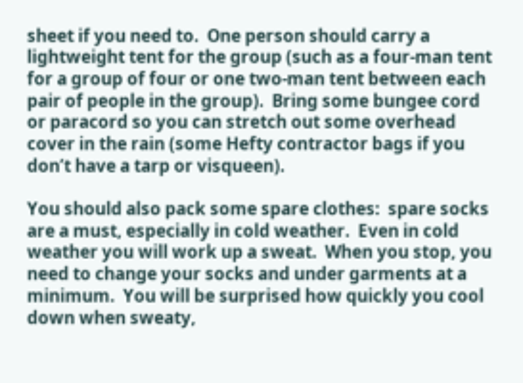sheet if you need to.  One person should carry a lightweight tent for the group (such as a four-man tent for a group of four or one two-man tent between each pair of people in the group).  Bring some bungee cord or paracord so you can stretch out some overhead cover in the rain (some Hefty contractor bags if you don’t have a tarp or visqueen).

You should also pack some spare clothes:  spare socks are a must, especially in cold weather.  Even in cold weather you will work up a sweat.  When you stop, you need to change your socks and under garments at a minimum.  You will be surprised how quickly you cool down when sweaty,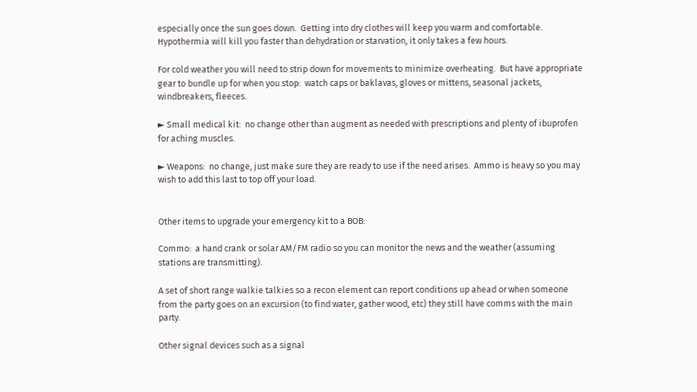especially once the sun goes down.  Getting into dry clothes will keep you warm and comfortable.  Hypothermia will kill you faster than dehydration or starvation, it only takes a few hours.

For cold weather you will need to strip down for movements to minimize overheating.  But have appropriate gear to bundle up for when you stop:  watch caps or baklavas, gloves or mittens, seasonal jackets, windbreakers, fleeces.

► Small medical kit:  no change other than augment as needed with prescriptions and plenty of ibuprofen for aching muscles.

► Weapons:  no change, just make sure they are ready to use if the need arises.  Ammo is heavy so you may wish to add this last to top off your load.


Other items to upgrade your emergency kit to a BOB:

Commo:  a hand crank or solar AM/FM radio so you can monitor the news and the weather (assuming stations are transmitting).

A set of short range walkie talkies so a recon element can report conditions up ahead or when someone from the party goes on an excursion (to find water, gather wood, etc) they still have comms with the main party.

Other signal devices such as a signal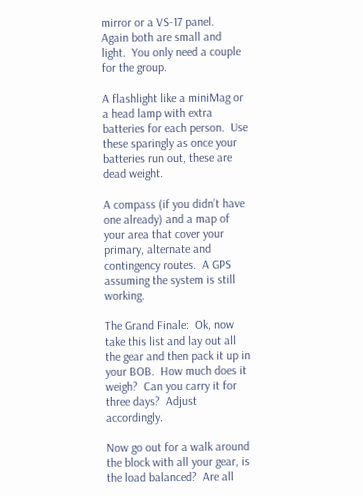mirror or a VS-17 panel.  Again both are small and light.  You only need a couple for the group.

A flashlight like a miniMag or a head lamp with extra batteries for each person.  Use these sparingly as once your batteries run out, these are dead weight.

A compass (if you didn’t have one already) and a map of your area that cover your primary, alternate and contingency routes.  A GPS assuming the system is still working.

The Grand Finale:  Ok, now take this list and lay out all the gear and then pack it up in your BOB.  How much does it weigh?  Can you carry it for three days?  Adjust accordingly.

Now go out for a walk around the block with all your gear, is the load balanced?  Are all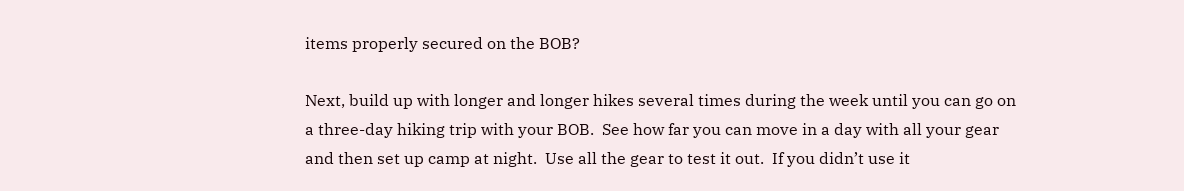items properly secured on the BOB?

Next, build up with longer and longer hikes several times during the week until you can go on a three-day hiking trip with your BOB.  See how far you can move in a day with all your gear and then set up camp at night.  Use all the gear to test it out.  If you didn’t use it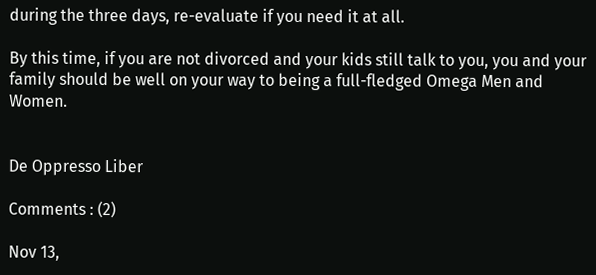during the three days, re-evaluate if you need it at all.

By this time, if you are not divorced and your kids still talk to you, you and your family should be well on your way to being a full-fledged Omega Men and Women.


De Oppresso Liber

Comments : (2)

Nov 13,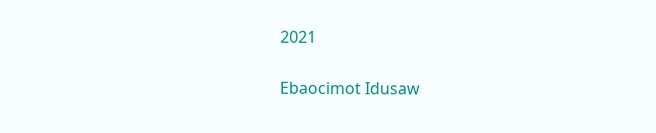2021

Ebaocimot Idusaw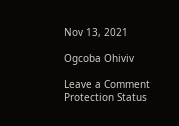Nov 13, 2021

Ogcoba Ohiviv

Leave a Comment Protection Status